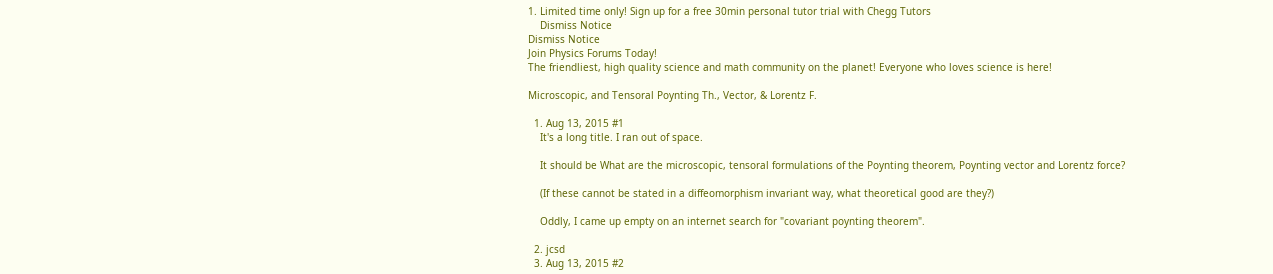1. Limited time only! Sign up for a free 30min personal tutor trial with Chegg Tutors
    Dismiss Notice
Dismiss Notice
Join Physics Forums Today!
The friendliest, high quality science and math community on the planet! Everyone who loves science is here!

Microscopic, and Tensoral Poynting Th., Vector, & Lorentz F.

  1. Aug 13, 2015 #1
    It's a long title. I ran out of space.

    It should be What are the microscopic, tensoral formulations of the Poynting theorem, Poynting vector and Lorentz force?

    (If these cannot be stated in a diffeomorphism invariant way, what theoretical good are they?)

    Oddly, I came up empty on an internet search for "covariant poynting theorem".

  2. jcsd
  3. Aug 13, 2015 #2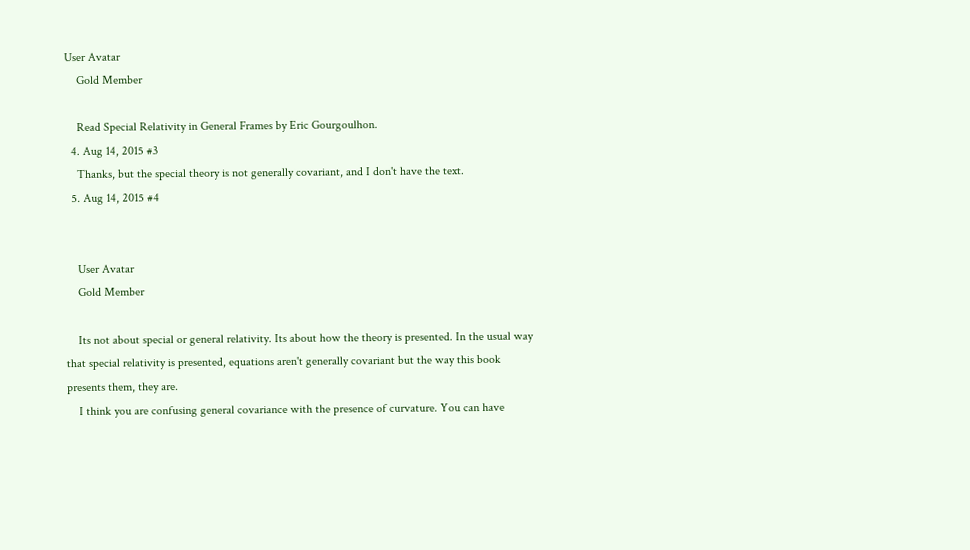User Avatar
    Gold Member

    Read Special Relativity in General Frames by Eric Gourgoulhon.
  4. Aug 14, 2015 #3
    Thanks, but the special theory is not generally covariant, and I don't have the text.
  5. Aug 14, 2015 #4


    User Avatar
    Gold Member

    Its not about special or general relativity. Its about how the theory is presented. In the usual way that special relativity is presented, equations aren't generally covariant but the way this book presents them, they are.
    I think you are confusing general covariance with the presence of curvature. You can have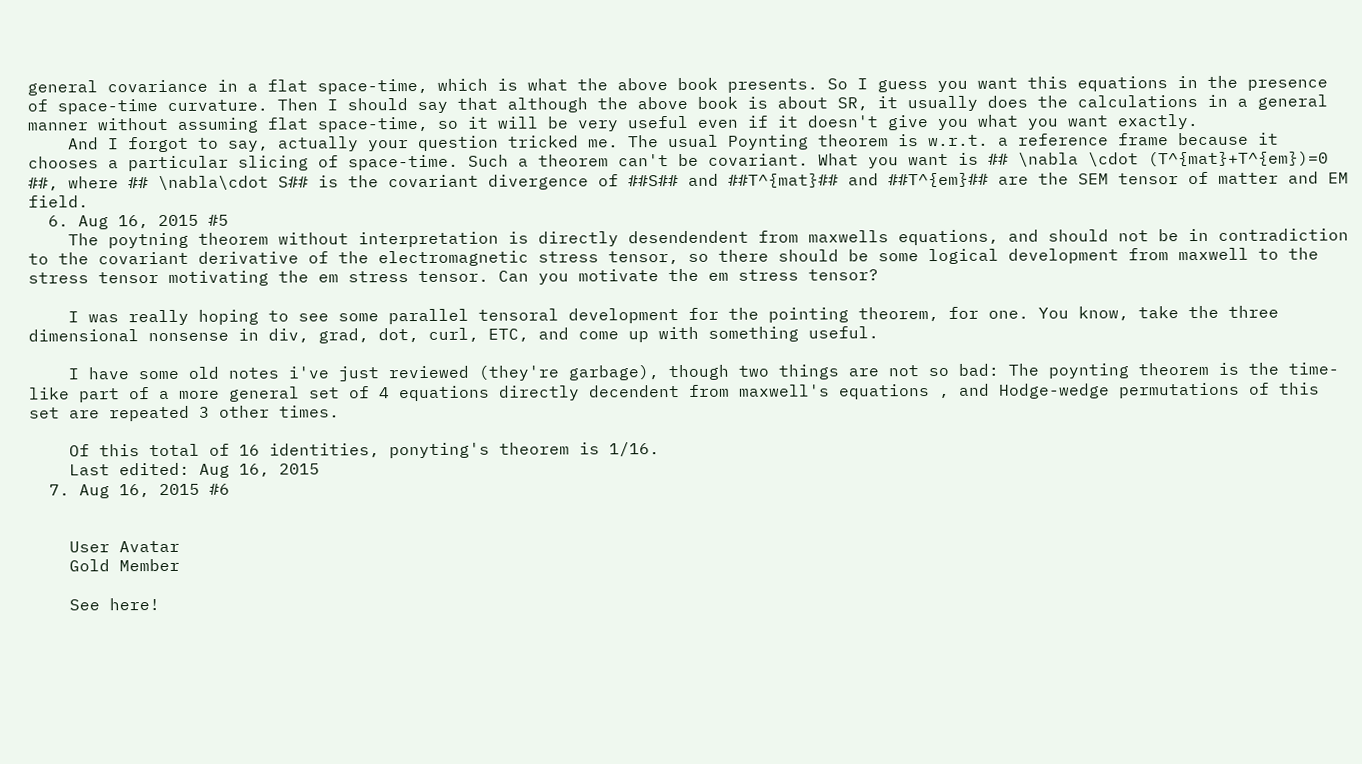general covariance in a flat space-time, which is what the above book presents. So I guess you want this equations in the presence of space-time curvature. Then I should say that although the above book is about SR, it usually does the calculations in a general manner without assuming flat space-time, so it will be very useful even if it doesn't give you what you want exactly.
    And I forgot to say, actually your question tricked me. The usual Poynting theorem is w.r.t. a reference frame because it chooses a particular slicing of space-time. Such a theorem can't be covariant. What you want is ## \nabla \cdot (T^{mat}+T^{em})=0 ##, where ## \nabla\cdot S## is the covariant divergence of ##S## and ##T^{mat}## and ##T^{em}## are the SEM tensor of matter and EM field.
  6. Aug 16, 2015 #5
    The poytning theorem without interpretation is directly desendendent from maxwells equations, and should not be in contradiction to the covariant derivative of the electromagnetic stress tensor, so there should be some logical development from maxwell to the stress tensor motivating the em stress tensor. Can you motivate the em stress tensor?

    I was really hoping to see some parallel tensoral development for the pointing theorem, for one. You know, take the three dimensional nonsense in div, grad, dot, curl, ETC, and come up with something useful.

    I have some old notes i've just reviewed (they're garbage), though two things are not so bad: The poynting theorem is the time-like part of a more general set of 4 equations directly decendent from maxwell's equations , and Hodge-wedge permutations of this set are repeated 3 other times.

    Of this total of 16 identities, ponyting's theorem is 1/16.
    Last edited: Aug 16, 2015
  7. Aug 16, 2015 #6


    User Avatar
    Gold Member

    See here!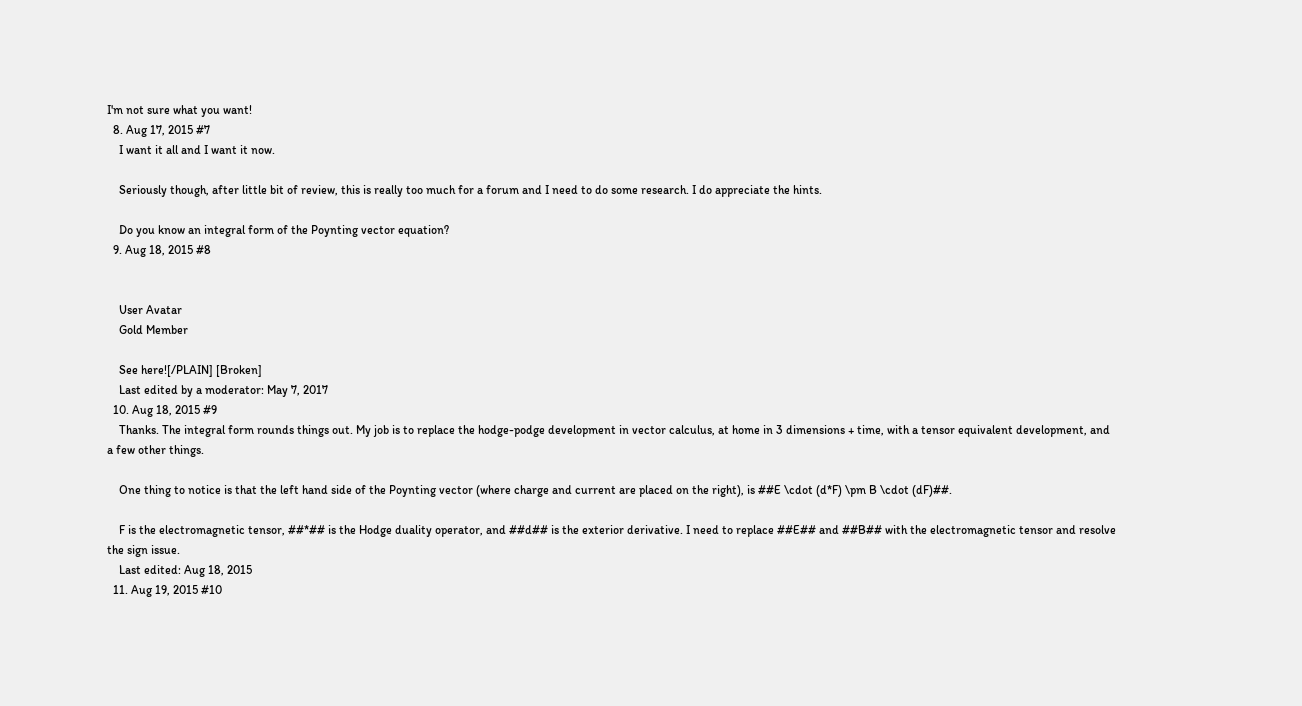I'm not sure what you want!
  8. Aug 17, 2015 #7
    I want it all and I want it now.

    Seriously though, after little bit of review, this is really too much for a forum and I need to do some research. I do appreciate the hints.

    Do you know an integral form of the Poynting vector equation?
  9. Aug 18, 2015 #8


    User Avatar
    Gold Member

    See here![/PLAIN] [Broken]
    Last edited by a moderator: May 7, 2017
  10. Aug 18, 2015 #9
    Thanks. The integral form rounds things out. My job is to replace the hodge-podge development in vector calculus, at home in 3 dimensions + time, with a tensor equivalent development, and a few other things.

    One thing to notice is that the left hand side of the Poynting vector (where charge and current are placed on the right), is ##E \cdot (d*F) \pm B \cdot (dF)##.

    F is the electromagnetic tensor, ##*## is the Hodge duality operator, and ##d## is the exterior derivative. I need to replace ##E## and ##B## with the electromagnetic tensor and resolve the sign issue.
    Last edited: Aug 18, 2015
  11. Aug 19, 2015 #10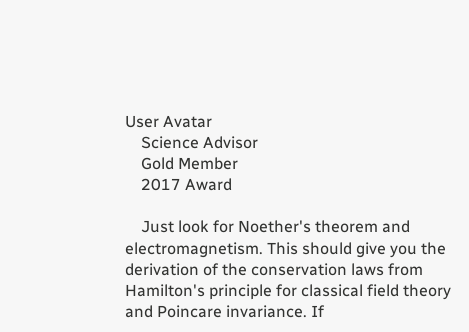User Avatar
    Science Advisor
    Gold Member
    2017 Award

    Just look for Noether's theorem and electromagnetism. This should give you the derivation of the conservation laws from Hamilton's principle for classical field theory and Poincare invariance. If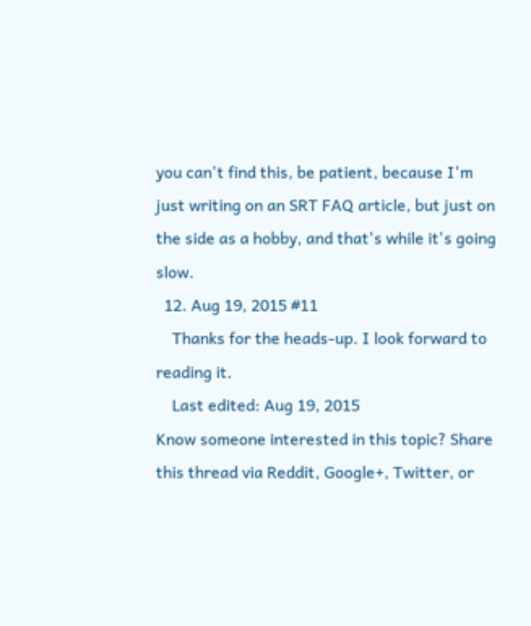you can't find this, be patient, because I'm just writing on an SRT FAQ article, but just on the side as a hobby, and that's while it's going slow.
  12. Aug 19, 2015 #11
    Thanks for the heads-up. I look forward to reading it.
    Last edited: Aug 19, 2015
Know someone interested in this topic? Share this thread via Reddit, Google+, Twitter, or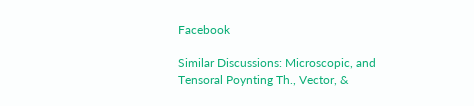Facebook

Similar Discussions: Microscopic, and Tensoral Poynting Th., Vector, &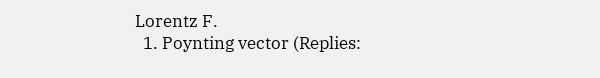Lorentz F.
  1. Poynting vector (Replies: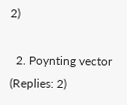2)

  2. Poynting vector (Replies: 2)